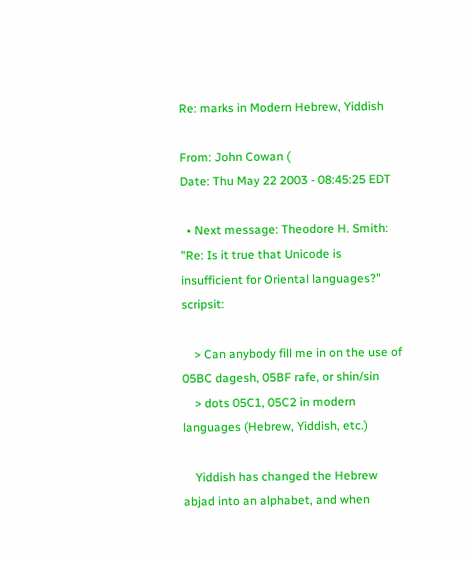Re: marks in Modern Hebrew, Yiddish

From: John Cowan (
Date: Thu May 22 2003 - 08:45:25 EDT

  • Next message: Theodore H. Smith: "Re: Is it true that Unicode is insufficient for Oriental languages?" scripsit:

    > Can anybody fill me in on the use of 05BC dagesh, 05BF rafe, or shin/sin
    > dots 05C1, 05C2 in modern languages (Hebrew, Yiddish, etc.)

    Yiddish has changed the Hebrew abjad into an alphabet, and when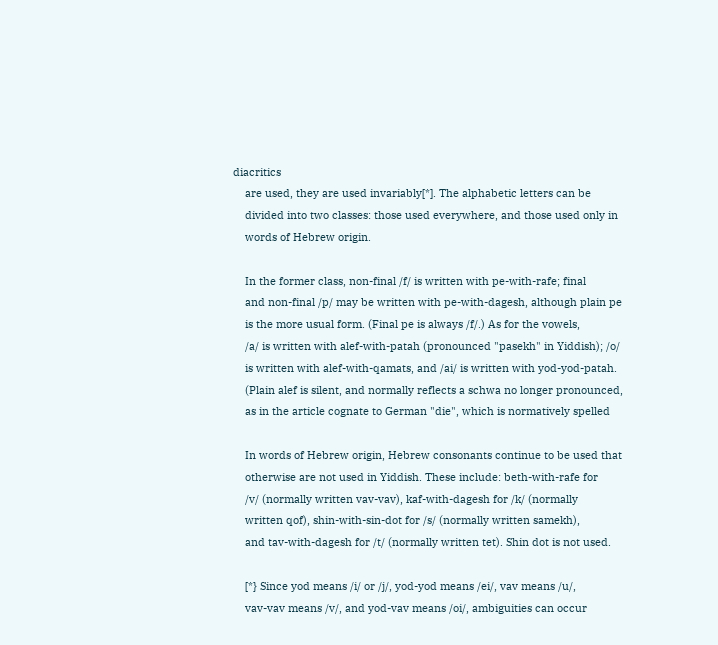diacritics
    are used, they are used invariably[*]. The alphabetic letters can be
    divided into two classes: those used everywhere, and those used only in
    words of Hebrew origin.

    In the former class, non-final /f/ is written with pe-with-rafe; final
    and non-final /p/ may be written with pe-with-dagesh, although plain pe
    is the more usual form. (Final pe is always /f/.) As for the vowels,
    /a/ is written with alef-with-patah (pronounced "pasekh" in Yiddish); /o/
    is written with alef-with-qamats, and /ai/ is written with yod-yod-patah.
    (Plain alef is silent, and normally reflects a schwa no longer pronounced,
    as in the article cognate to German "die", which is normatively spelled

    In words of Hebrew origin, Hebrew consonants continue to be used that
    otherwise are not used in Yiddish. These include: beth-with-rafe for
    /v/ (normally written vav-vav), kaf-with-dagesh for /k/ (normally
    written qof), shin-with-sin-dot for /s/ (normally written samekh),
    and tav-with-dagesh for /t/ (normally written tet). Shin dot is not used.

    [*} Since yod means /i/ or /j/, yod-yod means /ei/, vav means /u/,
    vav-vav means /v/, and yod-vav means /oi/, ambiguities can occur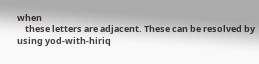when
    these letters are adjacent. These can be resolved by using yod-with-hiriq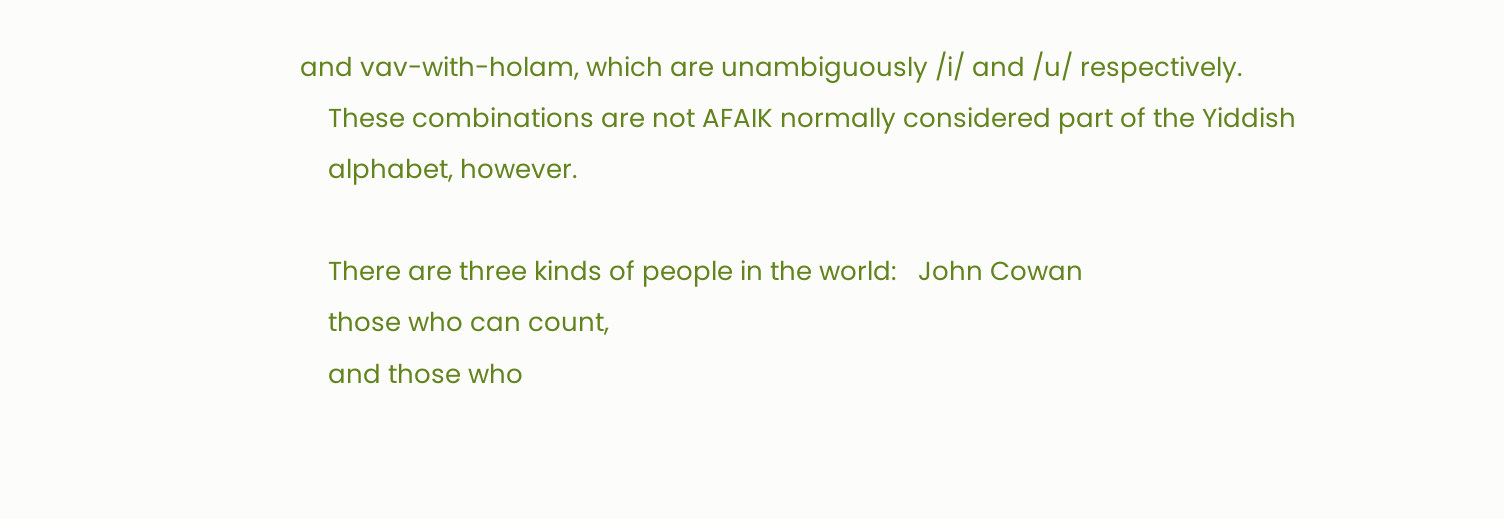and vav-with-holam, which are unambiguously /i/ and /u/ respectively.
    These combinations are not AFAIK normally considered part of the Yiddish
    alphabet, however.

    There are three kinds of people in the world:   John Cowan
    those who can count,
    and those who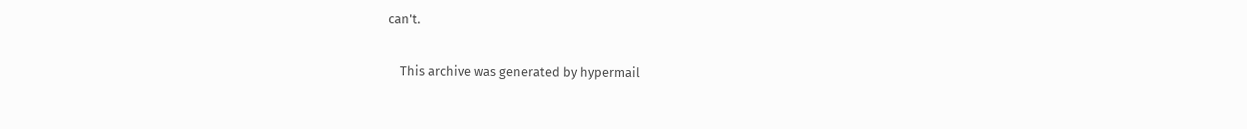can't.

    This archive was generated by hypermail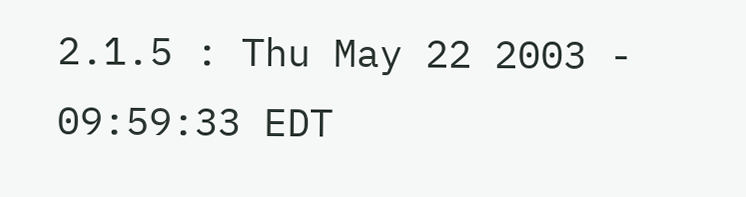2.1.5 : Thu May 22 2003 - 09:59:33 EDT